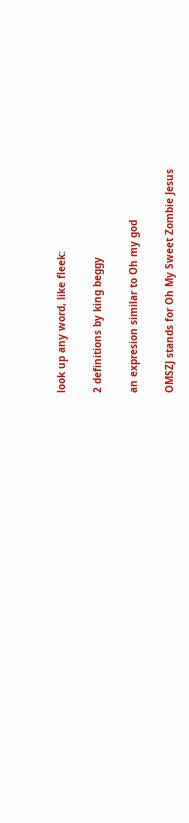look up any word, like fleek:

2 definitions by king beggy

an expresion similar to Oh my god

OMSZJ stands for Oh My Sweet Zombie Jesus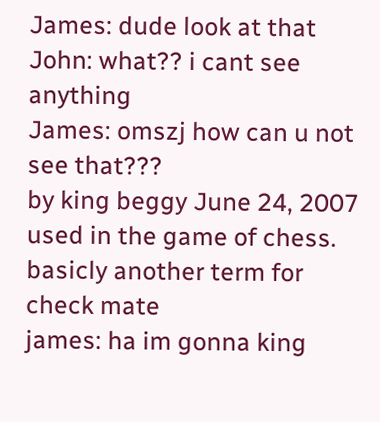James: dude look at that
John: what?? i cant see anything
James: omszj how can u not see that???
by king beggy June 24, 2007
used in the game of chess. basicly another term for check mate
james: ha im gonna king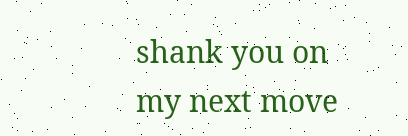shank you on my next move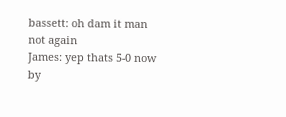bassett: oh dam it man not again
James: yep thats 5-0 now
by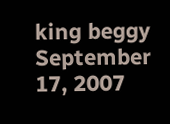king beggy September 17, 2007